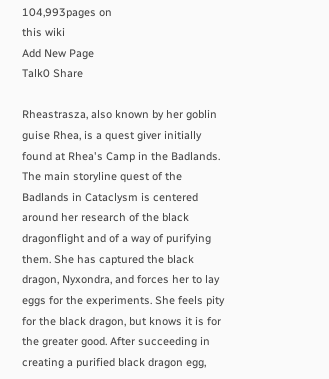104,993pages on
this wiki
Add New Page
Talk0 Share

Rheastrasza, also known by her goblin guise Rhea, is a quest giver initially found at Rhea's Camp in the Badlands. The main storyline quest of the Badlands in Cataclysm is centered around her research of the black dragonflight and of a way of purifying them. She has captured the black dragon, Nyxondra, and forces her to lay eggs for the experiments. She feels pity for the black dragon, but knows it is for the greater good. After succeeding in creating a purified black dragon egg,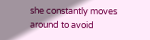she constantly moves around to avoid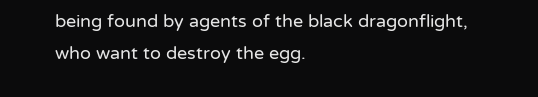being found by agents of the black dragonflight, who want to destroy the egg.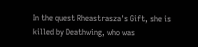In the quest Rheastrasza's Gift, she is killed by Deathwing, who was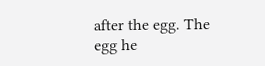after the egg. The egg he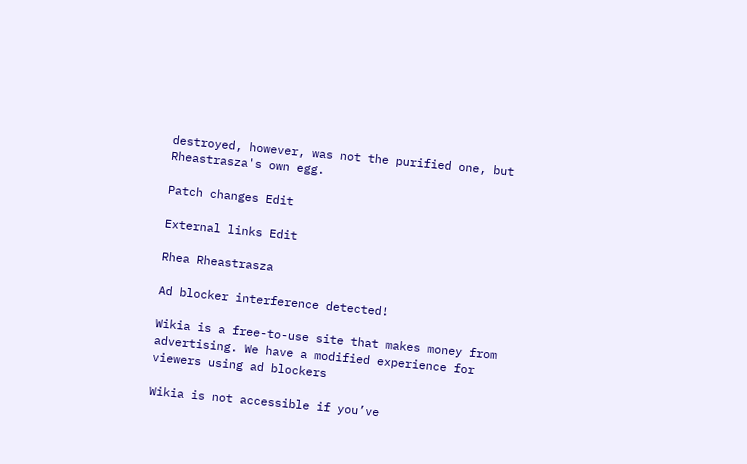destroyed, however, was not the purified one, but Rheastrasza's own egg.

Patch changes Edit

External links Edit

Rhea Rheastrasza

Ad blocker interference detected!

Wikia is a free-to-use site that makes money from advertising. We have a modified experience for viewers using ad blockers

Wikia is not accessible if you’ve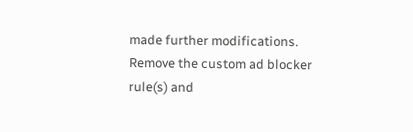made further modifications. Remove the custom ad blocker rule(s) and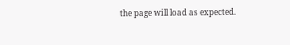the page will load as expected.